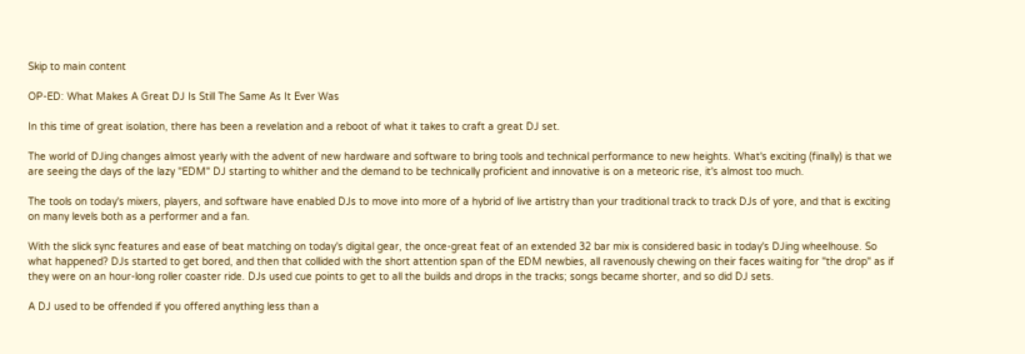Skip to main content

OP-ED: What Makes A Great DJ Is Still The Same As It Ever Was

In this time of great isolation, there has been a revelation and a reboot of what it takes to craft a great DJ set.

The world of DJing changes almost yearly with the advent of new hardware and software to bring tools and technical performance to new heights. What's exciting (finally) is that we are seeing the days of the lazy "EDM" DJ starting to whither and the demand to be technically proficient and innovative is on a meteoric rise, it's almost too much.

The tools on today's mixers, players, and software have enabled DJs to move into more of a hybrid of live artistry than your traditional track to track DJs of yore, and that is exciting on many levels both as a performer and a fan.

With the slick sync features and ease of beat matching on today's digital gear, the once-great feat of an extended 32 bar mix is considered basic in today's DJing wheelhouse. So what happened? DJs started to get bored, and then that collided with the short attention span of the EDM newbies, all ravenously chewing on their faces waiting for "the drop" as if they were on an hour-long roller coaster ride. DJs used cue points to get to all the builds and drops in the tracks; songs became shorter, and so did DJ sets.

A DJ used to be offended if you offered anything less than a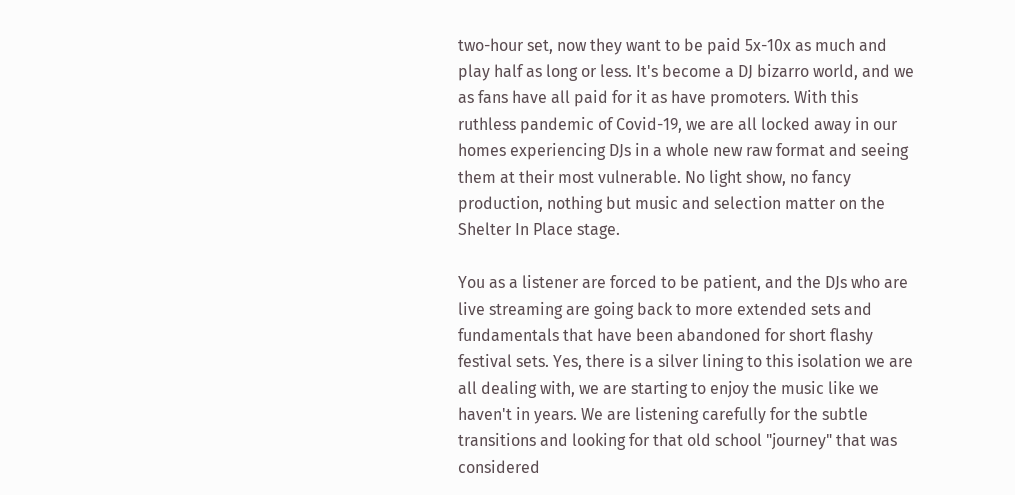two-hour set, now they want to be paid 5x-10x as much and play half as long or less. It's become a DJ bizarro world, and we as fans have all paid for it as have promoters. With this ruthless pandemic of Covid-19, we are all locked away in our homes experiencing DJs in a whole new raw format and seeing them at their most vulnerable. No light show, no fancy production, nothing but music and selection matter on the Shelter In Place stage.

You as a listener are forced to be patient, and the DJs who are live streaming are going back to more extended sets and fundamentals that have been abandoned for short flashy festival sets. Yes, there is a silver lining to this isolation we are all dealing with, we are starting to enjoy the music like we haven't in years. We are listening carefully for the subtle transitions and looking for that old school "journey" that was considered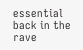essential back in the rave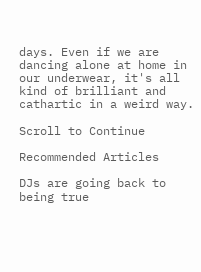days. Even if we are dancing alone at home in our underwear, it's all kind of brilliant and cathartic in a weird way.

Scroll to Continue

Recommended Articles

DJs are going back to being true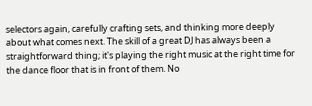selectors again, carefully crafting sets, and thinking more deeply about what comes next. The skill of a great DJ has always been a straightforward thing; it's playing the right music at the right time for the dance floor that is in front of them. No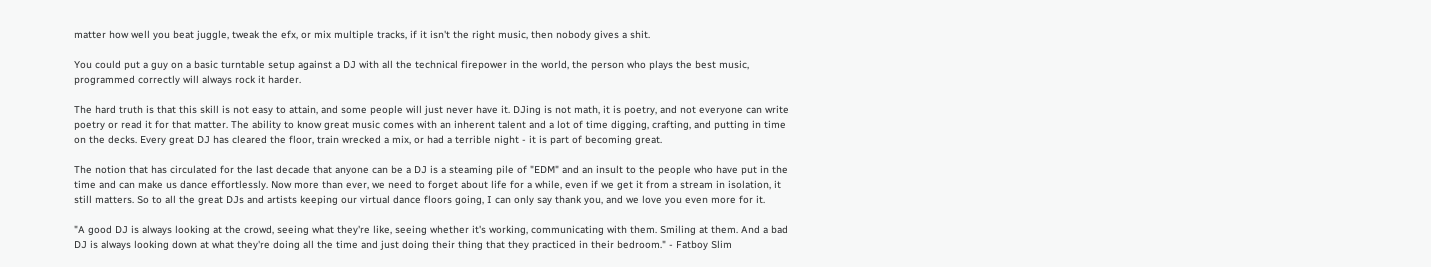matter how well you beat juggle, tweak the efx, or mix multiple tracks, if it isn't the right music, then nobody gives a shit.

You could put a guy on a basic turntable setup against a DJ with all the technical firepower in the world, the person who plays the best music, programmed correctly will always rock it harder.

The hard truth is that this skill is not easy to attain, and some people will just never have it. DJing is not math, it is poetry, and not everyone can write poetry or read it for that matter. The ability to know great music comes with an inherent talent and a lot of time digging, crafting, and putting in time on the decks. Every great DJ has cleared the floor, train wrecked a mix, or had a terrible night - it is part of becoming great.

The notion that has circulated for the last decade that anyone can be a DJ is a steaming pile of "EDM" and an insult to the people who have put in the time and can make us dance effortlessly. Now more than ever, we need to forget about life for a while, even if we get it from a stream in isolation, it still matters. So to all the great DJs and artists keeping our virtual dance floors going, I can only say thank you, and we love you even more for it.

"A good DJ is always looking at the crowd, seeing what they're like, seeing whether it's working, communicating with them. Smiling at them. And a bad DJ is always looking down at what they're doing all the time and just doing their thing that they practiced in their bedroom." - Fatboy Slim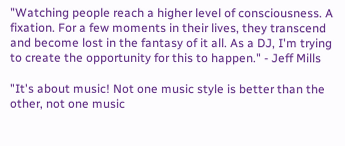"Watching people reach a higher level of consciousness. A fixation. For a few moments in their lives, they transcend and become lost in the fantasy of it all. As a DJ, I'm trying to create the opportunity for this to happen." - Jeff Mills

"It's about music! Not one music style is better than the other, not one music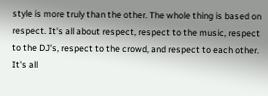style is more truly than the other. The whole thing is based on respect. It's all about respect, respect to the music, respect to the DJ's, respect to the crowd, and respect to each other. It's all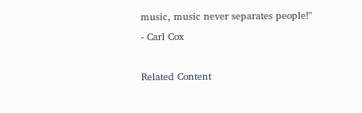music, music never separates people!" - Carl Cox

Related Content